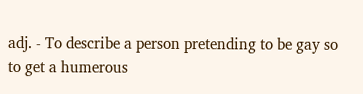adj. - To describe a person pretending to be gay so to get a humerous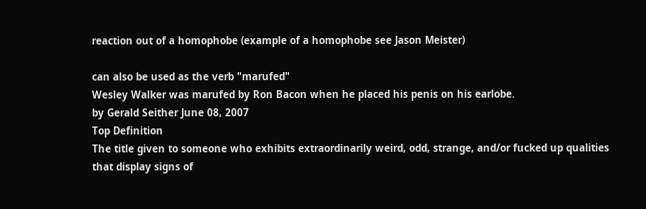reaction out of a homophobe (example of a homophobe see Jason Meister)

can also be used as the verb "marufed"
Wesley Walker was marufed by Ron Bacon when he placed his penis on his earlobe.
by Gerald Seither June 08, 2007
Top Definition
The title given to someone who exhibits extraordinarily weird, odd, strange, and/or fucked up qualities that display signs of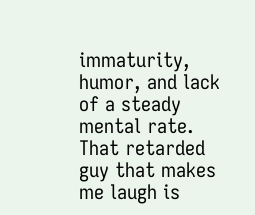immaturity, humor, and lack of a steady mental rate.
That retarded guy that makes me laugh is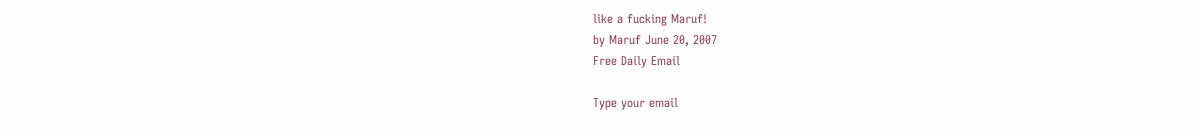like a fucking Maruf!
by Maruf June 20, 2007
Free Daily Email

Type your email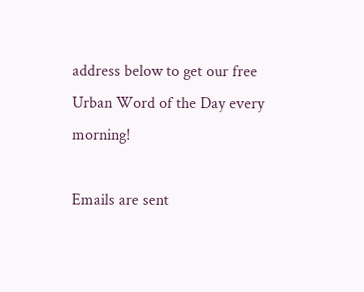address below to get our free Urban Word of the Day every morning!

Emails are sent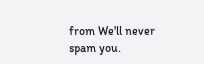from We'll never spam you.